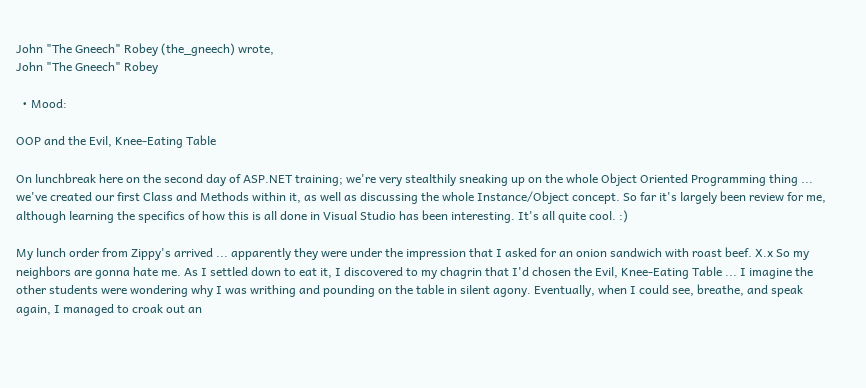John "The Gneech" Robey (the_gneech) wrote,
John "The Gneech" Robey

  • Mood:

OOP and the Evil, Knee-Eating Table

On lunchbreak here on the second day of ASP.NET training; we're very stealthily sneaking up on the whole Object Oriented Programming thing ... we've created our first Class and Methods within it, as well as discussing the whole Instance/Object concept. So far it's largely been review for me, although learning the specifics of how this is all done in Visual Studio has been interesting. It's all quite cool. :)

My lunch order from Zippy's arrived ... apparently they were under the impression that I asked for an onion sandwich with roast beef. X.x So my neighbors are gonna hate me. As I settled down to eat it, I discovered to my chagrin that I'd chosen the Evil, Knee-Eating Table ... I imagine the other students were wondering why I was writhing and pounding on the table in silent agony. Eventually, when I could see, breathe, and speak again, I managed to croak out an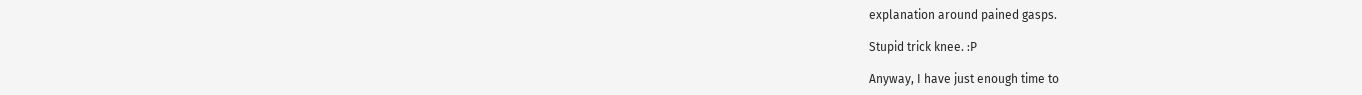explanation around pained gasps.

Stupid trick knee. :P

Anyway, I have just enough time to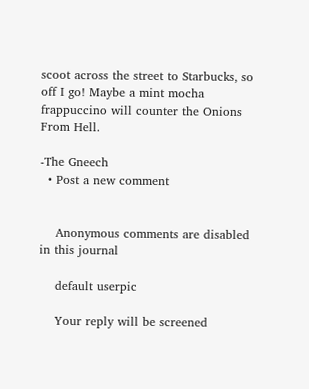scoot across the street to Starbucks, so off I go! Maybe a mint mocha frappuccino will counter the Onions From Hell.

-The Gneech
  • Post a new comment


    Anonymous comments are disabled in this journal

    default userpic

    Your reply will be screened